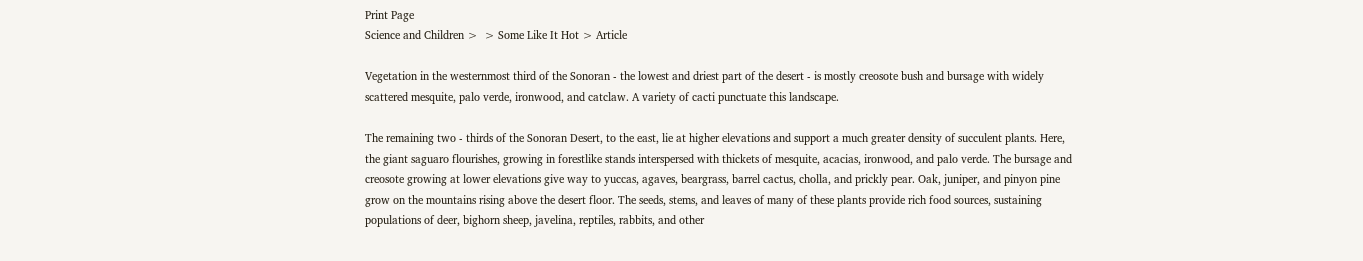Print Page
Science and Children >  > Some Like It Hot > Article

Vegetation in the westernmost third of the Sonoran - the lowest and driest part of the desert - is mostly creosote bush and bursage with widely scattered mesquite, palo verde, ironwood, and catclaw. A variety of cacti punctuate this landscape.

The remaining two - thirds of the Sonoran Desert, to the east, lie at higher elevations and support a much greater density of succulent plants. Here, the giant saguaro flourishes, growing in forestlike stands interspersed with thickets of mesquite, acacias, ironwood, and palo verde. The bursage and creosote growing at lower elevations give way to yuccas, agaves, beargrass, barrel cactus, cholla, and prickly pear. Oak, juniper, and pinyon pine grow on the mountains rising above the desert floor. The seeds, stems, and leaves of many of these plants provide rich food sources, sustaining populations of deer, bighorn sheep, javelina, reptiles, rabbits, and other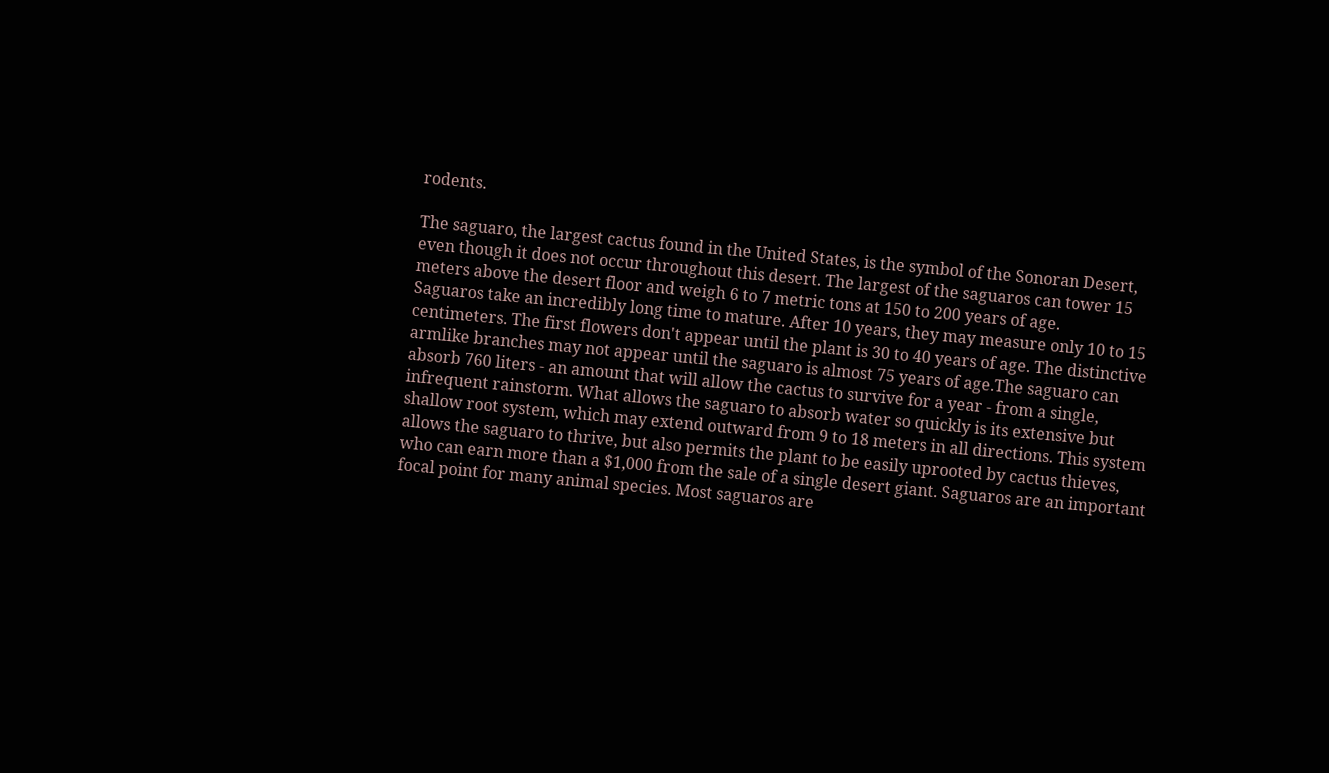rodents.

The saguaro, the largest cactus found in the United States, is the symbol of the Sonoran Desert, even though it does not occur throughout this desert. The largest of the saguaros can tower 15 meters above the desert floor and weigh 6 to 7 metric tons at 150 to 200 years of age.
Saguaros take an incredibly long time to mature. After 10 years, they may measure only 10 to 15 centimeters. The first flowers don't appear until the plant is 30 to 40 years of age. The distinctive armlike branches may not appear until the saguaro is almost 75 years of age.The saguaro can absorb 760 liters - an amount that will allow the cactus to survive for a year - from a single, infrequent rainstorm. What allows the saguaro to absorb water so quickly is its extensive but shallow root system, which may extend outward from 9 to 18 meters in all directions. This system allows the saguaro to thrive, but also permits the plant to be easily uprooted by cactus thieves, who can earn more than a $1,000 from the sale of a single desert giant. Saguaros are an important focal point for many animal species. Most saguaros are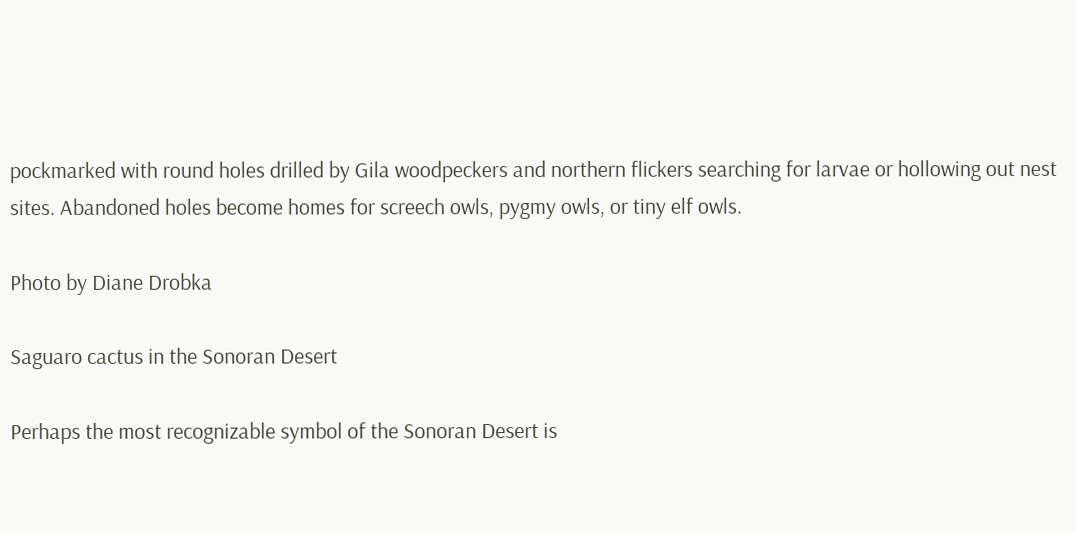pockmarked with round holes drilled by Gila woodpeckers and northern flickers searching for larvae or hollowing out nest sites. Abandoned holes become homes for screech owls, pygmy owls, or tiny elf owls.

Photo by Diane Drobka

Saguaro cactus in the Sonoran Desert

Perhaps the most recognizable symbol of the Sonoran Desert is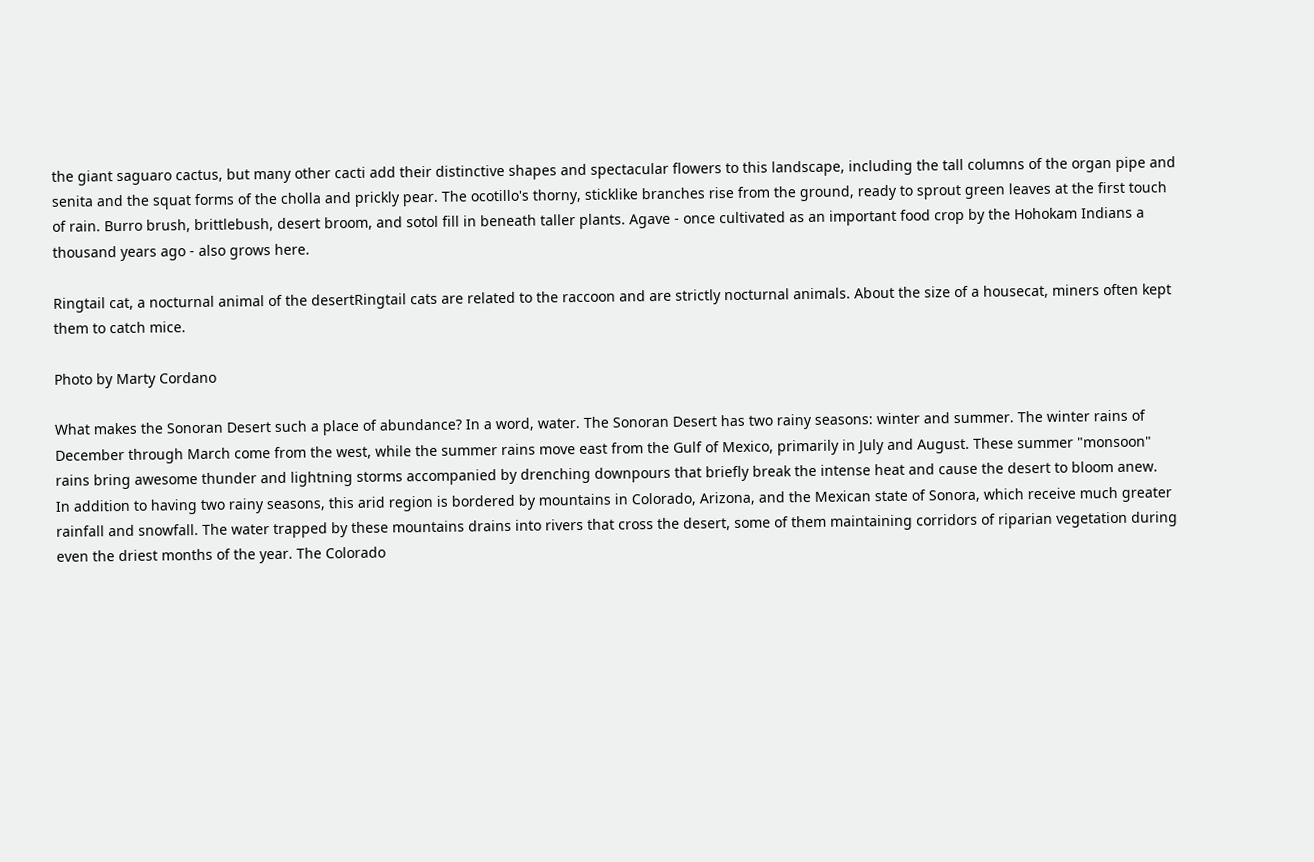the giant saguaro cactus, but many other cacti add their distinctive shapes and spectacular flowers to this landscape, including the tall columns of the organ pipe and senita and the squat forms of the cholla and prickly pear. The ocotillo's thorny, sticklike branches rise from the ground, ready to sprout green leaves at the first touch of rain. Burro brush, brittlebush, desert broom, and sotol fill in beneath taller plants. Agave - once cultivated as an important food crop by the Hohokam Indians a thousand years ago - also grows here.

Ringtail cat, a nocturnal animal of the desertRingtail cats are related to the raccoon and are strictly nocturnal animals. About the size of a housecat, miners often kept them to catch mice.

Photo by Marty Cordano

What makes the Sonoran Desert such a place of abundance? In a word, water. The Sonoran Desert has two rainy seasons: winter and summer. The winter rains of December through March come from the west, while the summer rains move east from the Gulf of Mexico, primarily in July and August. These summer "monsoon" rains bring awesome thunder and lightning storms accompanied by drenching downpours that briefly break the intense heat and cause the desert to bloom anew.
In addition to having two rainy seasons, this arid region is bordered by mountains in Colorado, Arizona, and the Mexican state of Sonora, which receive much greater rainfall and snowfall. The water trapped by these mountains drains into rivers that cross the desert, some of them maintaining corridors of riparian vegetation during even the driest months of the year. The Colorado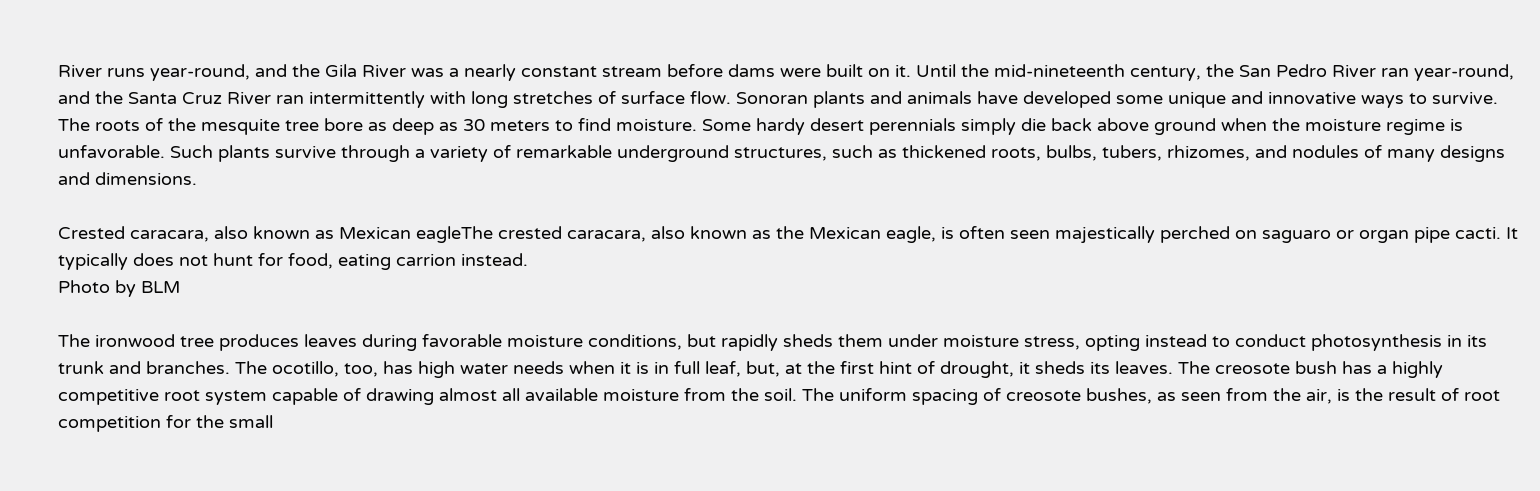River runs year-round, and the Gila River was a nearly constant stream before dams were built on it. Until the mid-nineteenth century, the San Pedro River ran year-round, and the Santa Cruz River ran intermittently with long stretches of surface flow. Sonoran plants and animals have developed some unique and innovative ways to survive. The roots of the mesquite tree bore as deep as 30 meters to find moisture. Some hardy desert perennials simply die back above ground when the moisture regime is unfavorable. Such plants survive through a variety of remarkable underground structures, such as thickened roots, bulbs, tubers, rhizomes, and nodules of many designs and dimensions.

Crested caracara, also known as Mexican eagleThe crested caracara, also known as the Mexican eagle, is often seen majestically perched on saguaro or organ pipe cacti. It typically does not hunt for food, eating carrion instead.
Photo by BLM

The ironwood tree produces leaves during favorable moisture conditions, but rapidly sheds them under moisture stress, opting instead to conduct photosynthesis in its trunk and branches. The ocotillo, too, has high water needs when it is in full leaf, but, at the first hint of drought, it sheds its leaves. The creosote bush has a highly competitive root system capable of drawing almost all available moisture from the soil. The uniform spacing of creosote bushes, as seen from the air, is the result of root competition for the small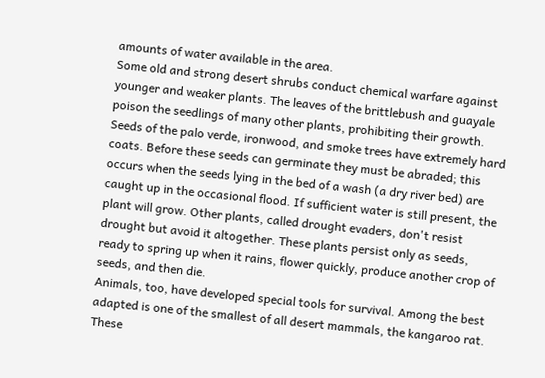amounts of water available in the area.
Some old and strong desert shrubs conduct chemical warfare against younger and weaker plants. The leaves of the brittlebush and guayale poison the seedlings of many other plants, prohibiting their growth. Seeds of the palo verde, ironwood, and smoke trees have extremely hard coats. Before these seeds can germinate they must be abraded; this occurs when the seeds lying in the bed of a wash (a dry river bed) are caught up in the occasional flood. If sufficient water is still present, the plant will grow. Other plants, called drought evaders, don't resist drought but avoid it altogether. These plants persist only as seeds, ready to spring up when it rains, flower quickly, produce another crop of seeds, and then die.
Animals, too, have developed special tools for survival. Among the best adapted is one of the smallest of all desert mammals, the kangaroo rat. These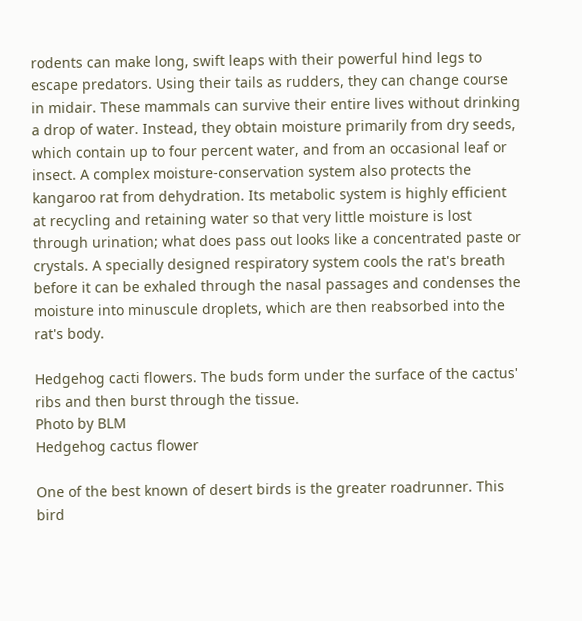rodents can make long, swift leaps with their powerful hind legs to escape predators. Using their tails as rudders, they can change course in midair. These mammals can survive their entire lives without drinking a drop of water. Instead, they obtain moisture primarily from dry seeds, which contain up to four percent water, and from an occasional leaf or insect. A complex moisture-conservation system also protects the kangaroo rat from dehydration. Its metabolic system is highly efficient at recycling and retaining water so that very little moisture is lost through urination; what does pass out looks like a concentrated paste or crystals. A specially designed respiratory system cools the rat's breath before it can be exhaled through the nasal passages and condenses the moisture into minuscule droplets, which are then reabsorbed into the rat's body.

Hedgehog cacti flowers. The buds form under the surface of the cactus' ribs and then burst through the tissue.
Photo by BLM
Hedgehog cactus flower

One of the best known of desert birds is the greater roadrunner. This bird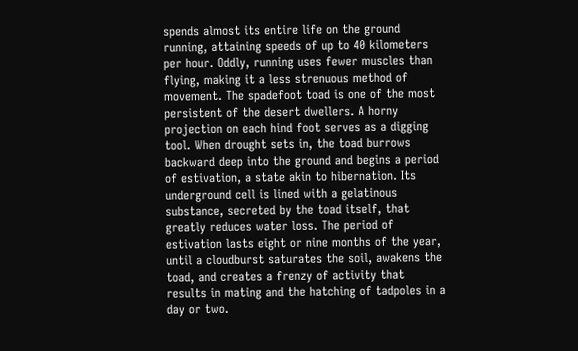spends almost its entire life on the ground running, attaining speeds of up to 40 kilometers per hour. Oddly, running uses fewer muscles than flying, making it a less strenuous method of movement. The spadefoot toad is one of the most persistent of the desert dwellers. A horny projection on each hind foot serves as a digging tool. When drought sets in, the toad burrows backward deep into the ground and begins a period of estivation, a state akin to hibernation. Its underground cell is lined with a gelatinous substance, secreted by the toad itself, that greatly reduces water loss. The period of estivation lasts eight or nine months of the year, until a cloudburst saturates the soil, awakens the toad, and creates a frenzy of activity that results in mating and the hatching of tadpoles in a day or two.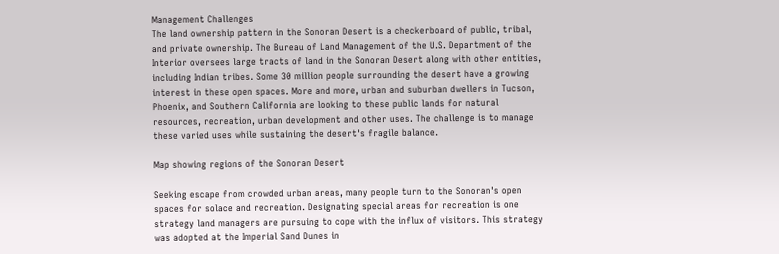Management Challenges
The land ownership pattern in the Sonoran Desert is a checkerboard of public, tribal, and private ownership. The Bureau of Land Management of the U.S. Department of the Interior oversees large tracts of land in the Sonoran Desert along with other entities, including Indian tribes. Some 30 million people surrounding the desert have a growing interest in these open spaces. More and more, urban and suburban dwellers in Tucson, Phoenix, and Southern California are looking to these public lands for natural resources, recreation, urban development and other uses. The challenge is to manage these varied uses while sustaining the desert's fragile balance.

Map showing regions of the Sonoran Desert

Seeking escape from crowded urban areas, many people turn to the Sonoran's open spaces for solace and recreation. Designating special areas for recreation is one strategy land managers are pursuing to cope with the influx of visitors. This strategy was adopted at the Imperial Sand Dunes in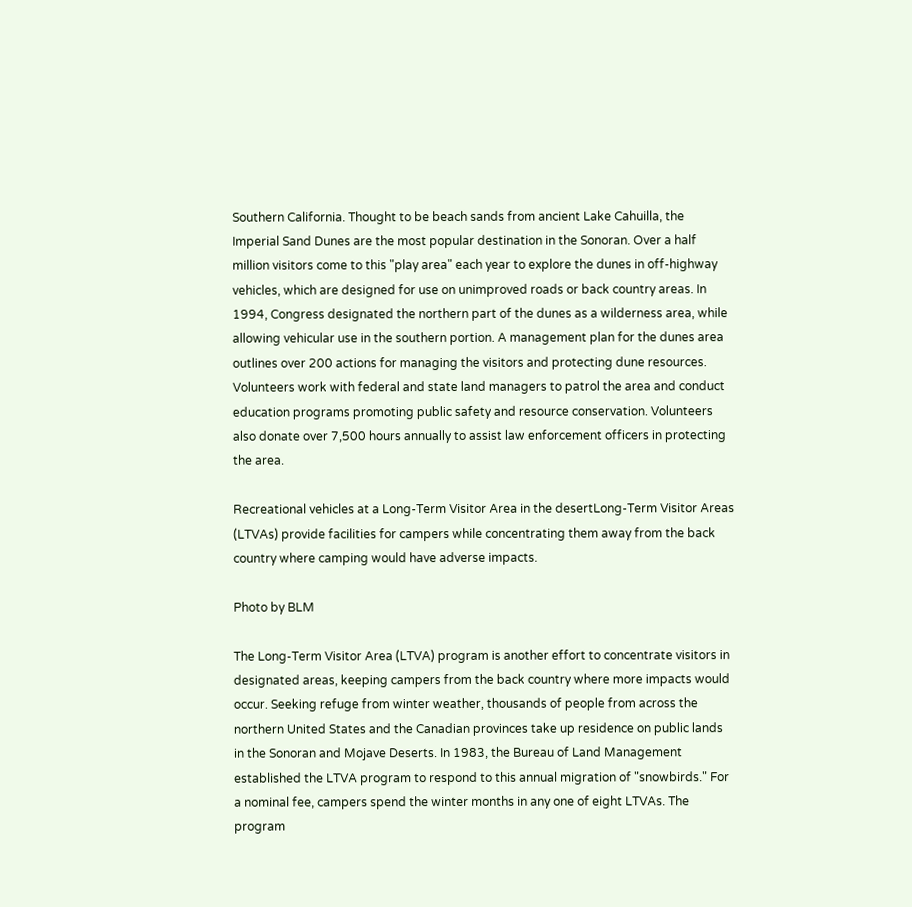Southern California. Thought to be beach sands from ancient Lake Cahuilla, the Imperial Sand Dunes are the most popular destination in the Sonoran. Over a half million visitors come to this "play area" each year to explore the dunes in off-highway vehicles, which are designed for use on unimproved roads or back country areas. In 1994, Congress designated the northern part of the dunes as a wilderness area, while allowing vehicular use in the southern portion. A management plan for the dunes area outlines over 200 actions for managing the visitors and protecting dune resources. Volunteers work with federal and state land managers to patrol the area and conduct education programs promoting public safety and resource conservation. Volunteers also donate over 7,500 hours annually to assist law enforcement officers in protecting the area.

Recreational vehicles at a Long-Term Visitor Area in the desertLong-Term Visitor Areas (LTVAs) provide facilities for campers while concentrating them away from the back country where camping would have adverse impacts.

Photo by BLM

The Long-Term Visitor Area (LTVA) program is another effort to concentrate visitors in designated areas, keeping campers from the back country where more impacts would occur. Seeking refuge from winter weather, thousands of people from across the northern United States and the Canadian provinces take up residence on public lands in the Sonoran and Mojave Deserts. In 1983, the Bureau of Land Management established the LTVA program to respond to this annual migration of "snowbirds." For a nominal fee, campers spend the winter months in any one of eight LTVAs. The program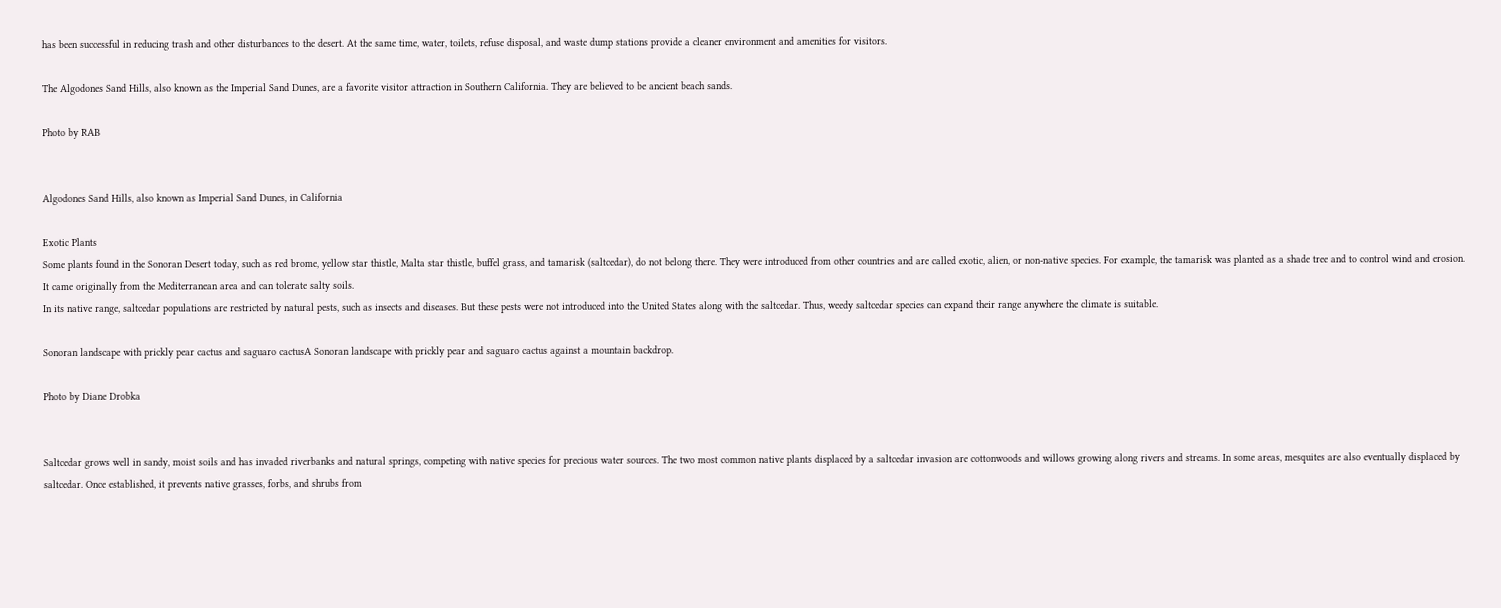has been successful in reducing trash and other disturbances to the desert. At the same time, water, toilets, refuse disposal, and waste dump stations provide a cleaner environment and amenities for visitors.

The Algodones Sand Hills, also known as the Imperial Sand Dunes, are a favorite visitor attraction in Southern California. They are believed to be ancient beach sands.

Photo by RAB


Algodones Sand Hills, also known as Imperial Sand Dunes, in California

Exotic Plants
Some plants found in the Sonoran Desert today, such as red brome, yellow star thistle, Malta star thistle, buffel grass, and tamarisk (saltcedar), do not belong there. They were introduced from other countries and are called exotic, alien, or non-native species. For example, the tamarisk was planted as a shade tree and to control wind and erosion. It came originally from the Mediterranean area and can tolerate salty soils.
In its native range, saltcedar populations are restricted by natural pests, such as insects and diseases. But these pests were not introduced into the United States along with the saltcedar. Thus, weedy saltcedar species can expand their range anywhere the climate is suitable.

Sonoran landscape with prickly pear cactus and saguaro cactusA Sonoran landscape with prickly pear and saguaro cactus against a mountain backdrop.

Photo by Diane Drobka


Saltcedar grows well in sandy, moist soils and has invaded riverbanks and natural springs, competing with native species for precious water sources. The two most common native plants displaced by a saltcedar invasion are cottonwoods and willows growing along rivers and streams. In some areas, mesquites are also eventually displaced by saltcedar. Once established, it prevents native grasses, forbs, and shrubs from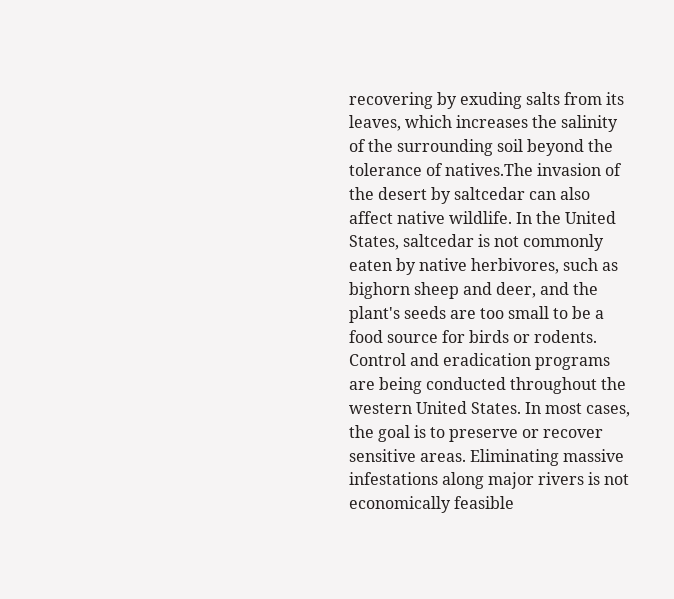recovering by exuding salts from its leaves, which increases the salinity of the surrounding soil beyond the tolerance of natives.The invasion of the desert by saltcedar can also affect native wildlife. In the United States, saltcedar is not commonly eaten by native herbivores, such as bighorn sheep and deer, and the plant's seeds are too small to be a food source for birds or rodents. Control and eradication programs are being conducted throughout the western United States. In most cases, the goal is to preserve or recover sensitive areas. Eliminating massive infestations along major rivers is not economically feasible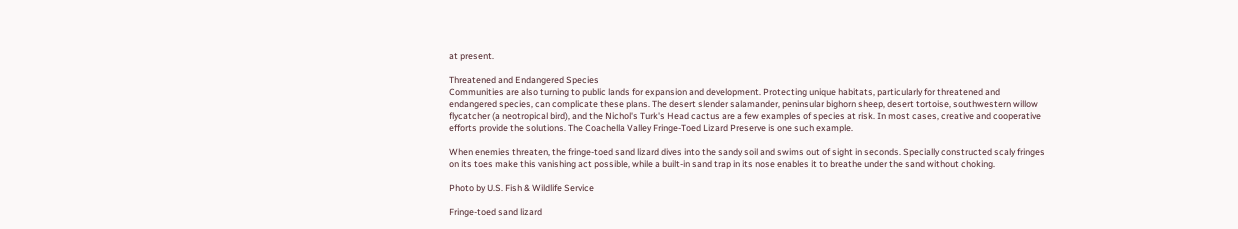at present.

Threatened and Endangered Species
Communities are also turning to public lands for expansion and development. Protecting unique habitats, particularly for threatened and endangered species, can complicate these plans. The desert slender salamander, peninsular bighorn sheep, desert tortoise, southwestern willow flycatcher (a neotropical bird), and the Nichol's Turk's Head cactus are a few examples of species at risk. In most cases, creative and cooperative efforts provide the solutions. The Coachella Valley Fringe-Toed Lizard Preserve is one such example.

When enemies threaten, the fringe-toed sand lizard dives into the sandy soil and swims out of sight in seconds. Specially constructed scaly fringes on its toes make this vanishing act possible, while a built-in sand trap in its nose enables it to breathe under the sand without choking.

Photo by U.S. Fish & Wildlife Service

Fringe-toed sand lizard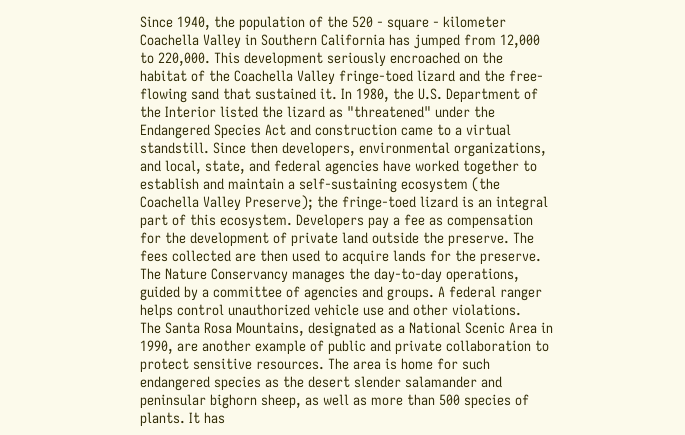Since 1940, the population of the 520 - square - kilometer Coachella Valley in Southern California has jumped from 12,000 to 220,000. This development seriously encroached on the habitat of the Coachella Valley fringe-toed lizard and the free-flowing sand that sustained it. In 1980, the U.S. Department of the Interior listed the lizard as "threatened" under the Endangered Species Act and construction came to a virtual standstill. Since then developers, environmental organizations, and local, state, and federal agencies have worked together to establish and maintain a self-sustaining ecosystem (the Coachella Valley Preserve); the fringe-toed lizard is an integral part of this ecosystem. Developers pay a fee as compensation for the development of private land outside the preserve. The fees collected are then used to acquire lands for the preserve. The Nature Conservancy manages the day-to-day operations, guided by a committee of agencies and groups. A federal ranger helps control unauthorized vehicle use and other violations.
The Santa Rosa Mountains, designated as a National Scenic Area in 1990, are another example of public and private collaboration to protect sensitive resources. The area is home for such endangered species as the desert slender salamander and peninsular bighorn sheep, as well as more than 500 species of plants. It has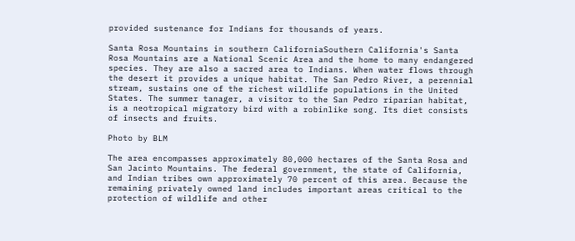provided sustenance for Indians for thousands of years.

Santa Rosa Mountains in southern CaliforniaSouthern California's Santa Rosa Mountains are a National Scenic Area and the home to many endangered species. They are also a sacred area to Indians. When water flows through the desert it provides a unique habitat. The San Pedro River, a perennial stream, sustains one of the richest wildlife populations in the United States. The summer tanager, a visitor to the San Pedro riparian habitat, is a neotropical migratory bird with a robinlike song. Its diet consists of insects and fruits.

Photo by BLM

The area encompasses approximately 80,000 hectares of the Santa Rosa and San Jacinto Mountains. The federal government, the state of California, and Indian tribes own approximately 70 percent of this area. Because the remaining privately owned land includes important areas critical to the protection of wildlife and other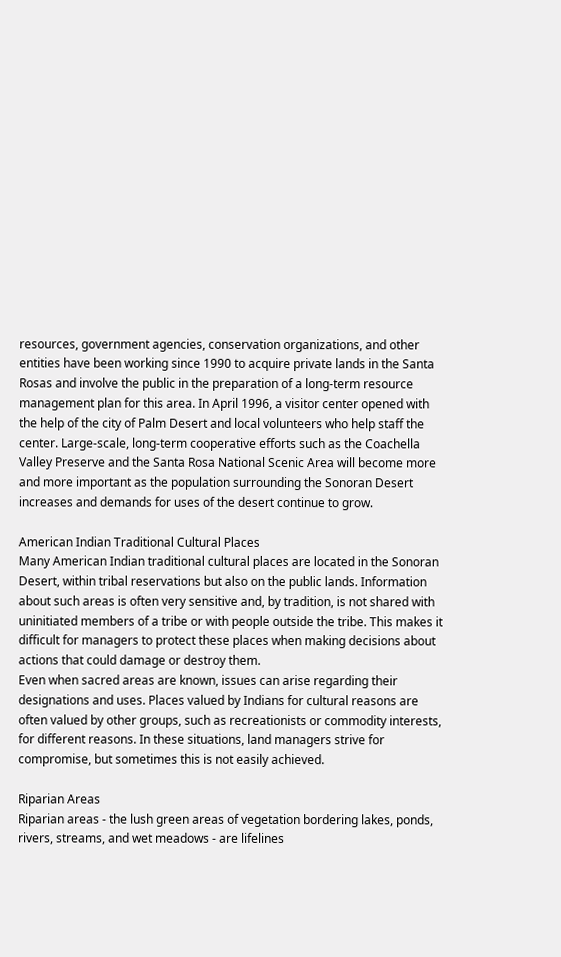resources, government agencies, conservation organizations, and other entities have been working since 1990 to acquire private lands in the Santa Rosas and involve the public in the preparation of a long-term resource management plan for this area. In April 1996, a visitor center opened with the help of the city of Palm Desert and local volunteers who help staff the center. Large-scale, long-term cooperative efforts such as the Coachella Valley Preserve and the Santa Rosa National Scenic Area will become more and more important as the population surrounding the Sonoran Desert increases and demands for uses of the desert continue to grow.

American Indian Traditional Cultural Places
Many American Indian traditional cultural places are located in the Sonoran Desert, within tribal reservations but also on the public lands. Information about such areas is often very sensitive and, by tradition, is not shared with uninitiated members of a tribe or with people outside the tribe. This makes it difficult for managers to protect these places when making decisions about actions that could damage or destroy them.
Even when sacred areas are known, issues can arise regarding their designations and uses. Places valued by Indians for cultural reasons are often valued by other groups, such as recreationists or commodity interests, for different reasons. In these situations, land managers strive for compromise, but sometimes this is not easily achieved.

Riparian Areas
Riparian areas - the lush green areas of vegetation bordering lakes, ponds, rivers, streams, and wet meadows - are lifelines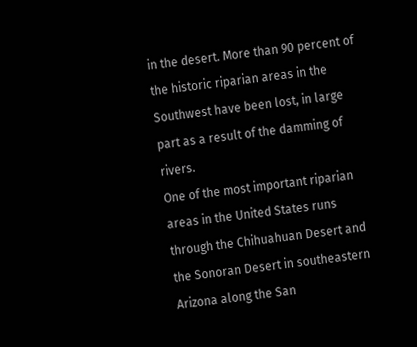in the desert. More than 90 percent of the historic riparian areas in the Southwest have been lost, in large part as a result of the damming of rivers.
One of the most important riparian areas in the United States runs through the Chihuahuan Desert and the Sonoran Desert in southeastern Arizona along the San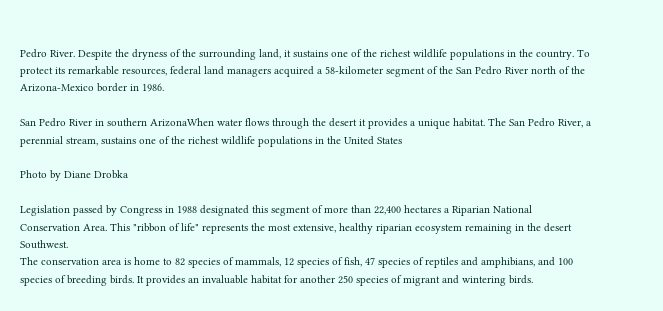Pedro River. Despite the dryness of the surrounding land, it sustains one of the richest wildlife populations in the country. To protect its remarkable resources, federal land managers acquired a 58-kilometer segment of the San Pedro River north of the Arizona-Mexico border in 1986.

San Pedro River in southern ArizonaWhen water flows through the desert it provides a unique habitat. The San Pedro River, a perennial stream, sustains one of the richest wildlife populations in the United States

Photo by Diane Drobka

Legislation passed by Congress in 1988 designated this segment of more than 22,400 hectares a Riparian National Conservation Area. This "ribbon of life" represents the most extensive, healthy riparian ecosystem remaining in the desert Southwest.
The conservation area is home to 82 species of mammals, 12 species of fish, 47 species of reptiles and amphibians, and 100 species of breeding birds. It provides an invaluable habitat for another 250 species of migrant and wintering birds.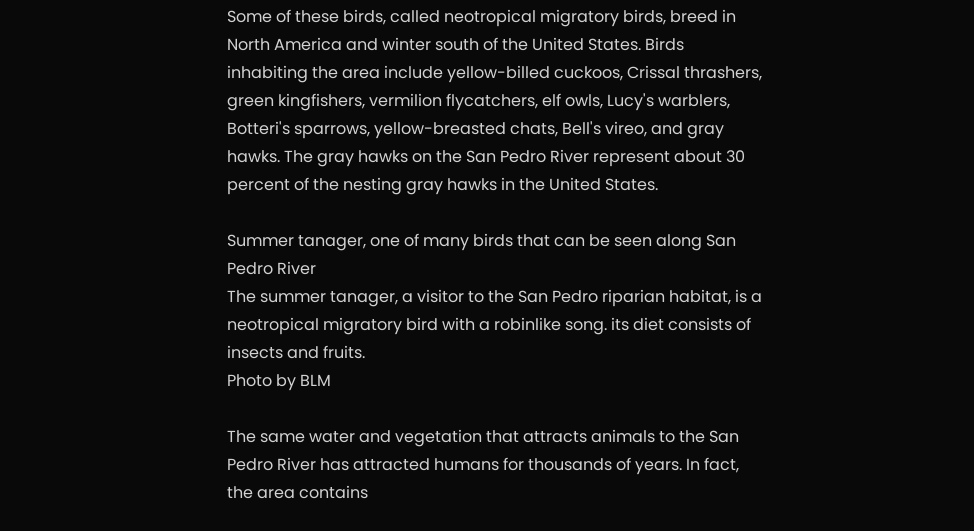Some of these birds, called neotropical migratory birds, breed in North America and winter south of the United States. Birds inhabiting the area include yellow-billed cuckoos, Crissal thrashers, green kingfishers, vermilion flycatchers, elf owls, Lucy's warblers, Botteri's sparrows, yellow-breasted chats, Bell's vireo, and gray hawks. The gray hawks on the San Pedro River represent about 30 percent of the nesting gray hawks in the United States.

Summer tanager, one of many birds that can be seen along San Pedro River
The summer tanager, a visitor to the San Pedro riparian habitat, is a neotropical migratory bird with a robinlike song. its diet consists of insects and fruits.
Photo by BLM

The same water and vegetation that attracts animals to the San Pedro River has attracted humans for thousands of years. In fact, the area contains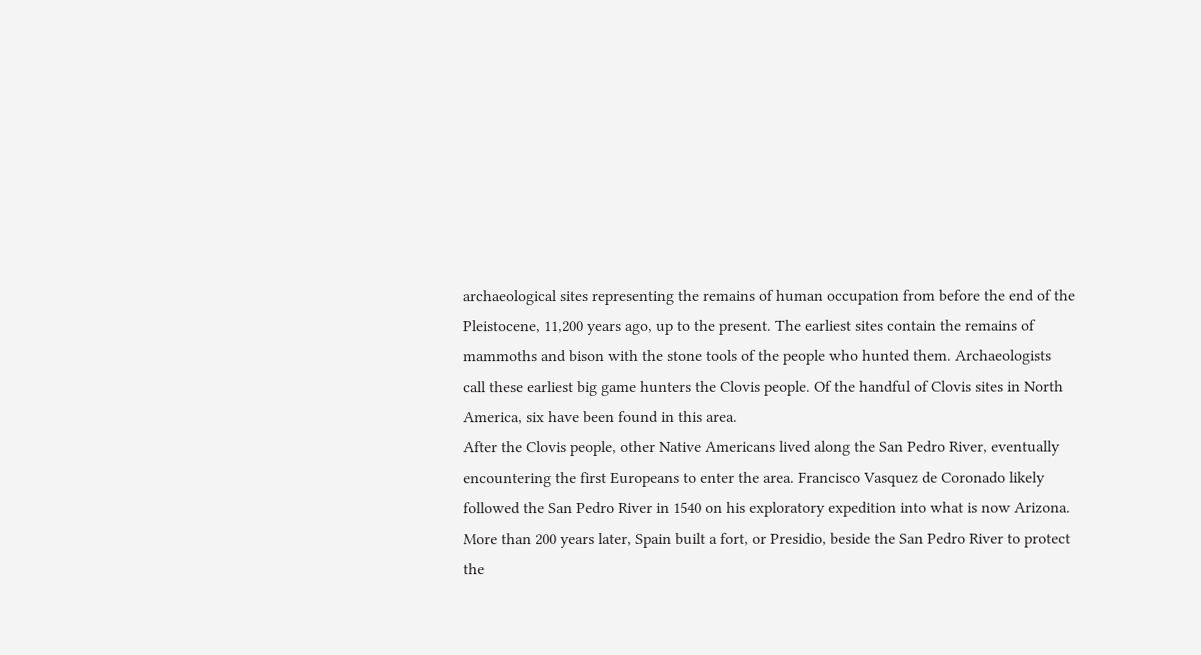archaeological sites representing the remains of human occupation from before the end of the Pleistocene, 11,200 years ago, up to the present. The earliest sites contain the remains of mammoths and bison with the stone tools of the people who hunted them. Archaeologists call these earliest big game hunters the Clovis people. Of the handful of Clovis sites in North America, six have been found in this area.
After the Clovis people, other Native Americans lived along the San Pedro River, eventually encountering the first Europeans to enter the area. Francisco Vasquez de Coronado likely followed the San Pedro River in 1540 on his exploratory expedition into what is now Arizona. More than 200 years later, Spain built a fort, or Presidio, beside the San Pedro River to protect the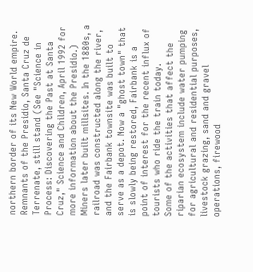northern border of its New World empire. Remnants of the Presidio, Santa Cruz de Terrenate, still stand (See "Science in Process: Discovering the Past at Santa Cruz," Science and Children, April 1992 for more information about the Presidio.) Miners later built millsites. In the 1880s, a railroad was constructed along the river, and the Fairbank townsite was built to serve as a depot. Now a "ghost town" that is slowly being restored, Fairbank is a point of interest for the recent influx of tourists who ride the train today.
Some of the activities that affect the riparian ecosystem include water pumping for agricultural and residential purposes, livestock grazing, sand and gravel operations, firewood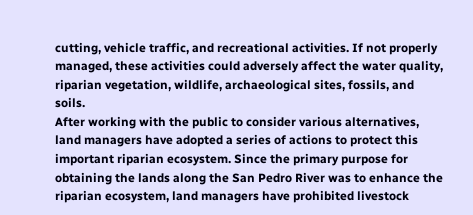cutting, vehicle traffic, and recreational activities. If not properly managed, these activities could adversely affect the water quality, riparian vegetation, wildlife, archaeological sites, fossils, and soils.
After working with the public to consider various alternatives, land managers have adopted a series of actions to protect this important riparian ecosystem. Since the primary purpose for obtaining the lands along the San Pedro River was to enhance the riparian ecosystem, land managers have prohibited livestock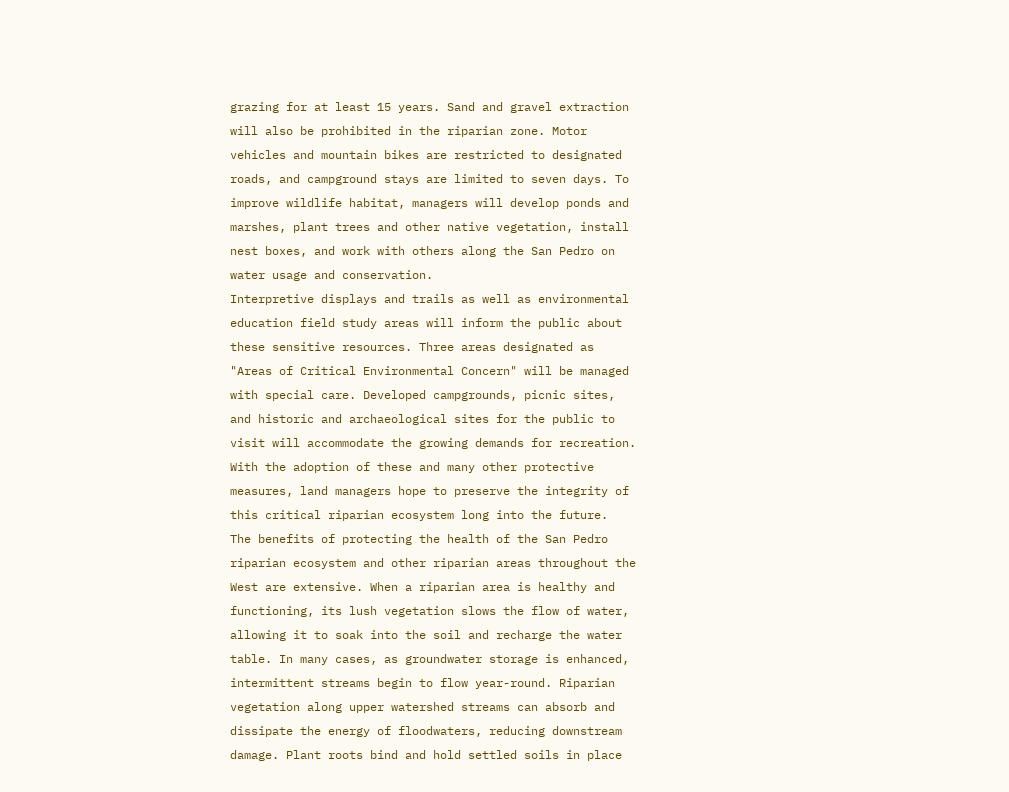grazing for at least 15 years. Sand and gravel extraction will also be prohibited in the riparian zone. Motor vehicles and mountain bikes are restricted to designated roads, and campground stays are limited to seven days. To improve wildlife habitat, managers will develop ponds and marshes, plant trees and other native vegetation, install nest boxes, and work with others along the San Pedro on water usage and conservation.
Interpretive displays and trails as well as environmental education field study areas will inform the public about these sensitive resources. Three areas designated as "Areas of Critical Environmental Concern" will be managed with special care. Developed campgrounds, picnic sites, and historic and archaeological sites for the public to visit will accommodate the growing demands for recreation. With the adoption of these and many other protective measures, land managers hope to preserve the integrity of this critical riparian ecosystem long into the future.
The benefits of protecting the health of the San Pedro riparian ecosystem and other riparian areas throughout the West are extensive. When a riparian area is healthy and functioning, its lush vegetation slows the flow of water, allowing it to soak into the soil and recharge the water table. In many cases, as groundwater storage is enhanced, intermittent streams begin to flow year-round. Riparian vegetation along upper watershed streams can absorb and dissipate the energy of floodwaters, reducing downstream damage. Plant roots bind and hold settled soils in place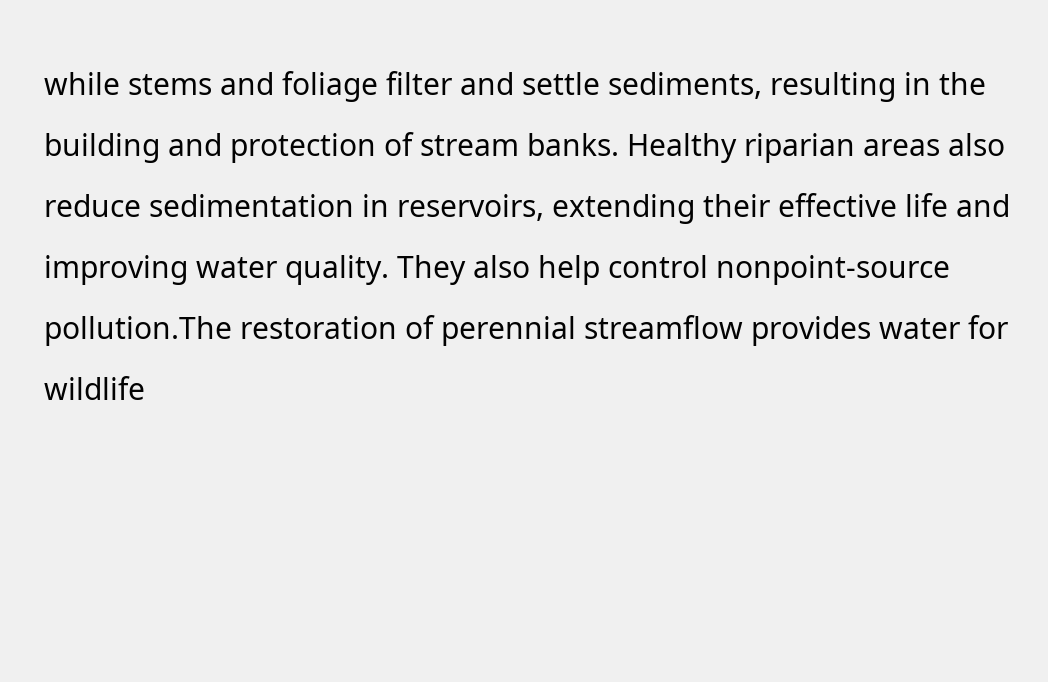while stems and foliage filter and settle sediments, resulting in the building and protection of stream banks. Healthy riparian areas also reduce sedimentation in reservoirs, extending their effective life and improving water quality. They also help control nonpoint-source pollution.The restoration of perennial streamflow provides water for wildlife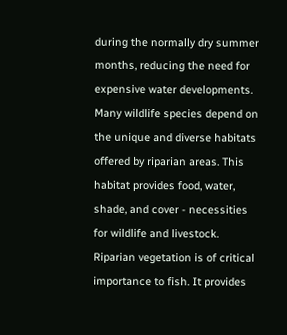during the normally dry summer months, reducing the need for expensive water developments.
Many wildlife species depend on the unique and diverse habitats offered by riparian areas. This habitat provides food, water, shade, and cover - necessities for wildlife and livestock. Riparian vegetation is of critical importance to fish. It provides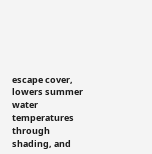escape cover, lowers summer water temperatures through shading, and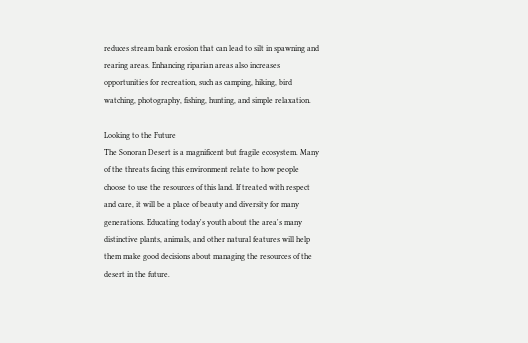reduces stream bank erosion that can lead to silt in spawning and rearing areas. Enhancing riparian areas also increases opportunities for recreation, such as camping, hiking, bird watching, photography, fishing, hunting, and simple relaxation.

Looking to the Future
The Sonoran Desert is a magnificent but fragile ecosystem. Many of the threats facing this environment relate to how people choose to use the resources of this land. If treated with respect and care, it will be a place of beauty and diversity for many generations. Educating today's youth about the area's many distinctive plants, animals, and other natural features will help them make good decisions about managing the resources of the desert in the future.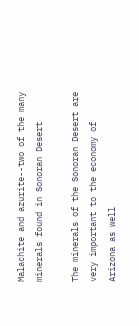Malachite and azurite--two of the many minerals found in Sonoran Desert

The minerals of the Sonoran Desert are very important to the economy of Arizona as well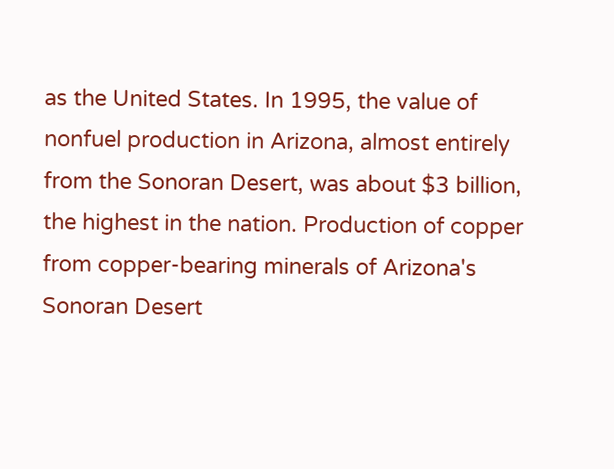as the United States. In 1995, the value of nonfuel production in Arizona, almost entirely from the Sonoran Desert, was about $3 billion, the highest in the nation. Production of copper from copper-bearing minerals of Arizona's Sonoran Desert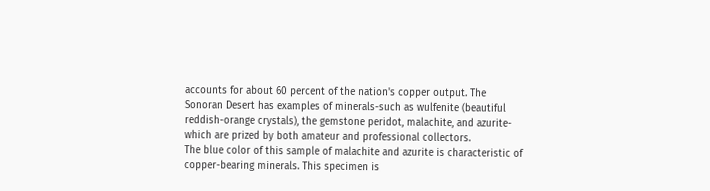accounts for about 60 percent of the nation's copper output. The Sonoran Desert has examples of minerals-such as wulfenite (beautiful reddish-orange crystals), the gemstone peridot, malachite, and azurite-which are prized by both amateur and professional collectors.
The blue color of this sample of malachite and azurite is characteristic of copper-bearing minerals. This specimen is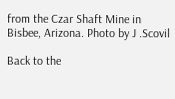from the Czar Shaft Mine in Bisbee, Arizona. Photo by J .Scovil

Back to the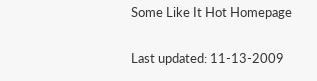Some Like It Hot Homepage

Last updated: 11-13-2009